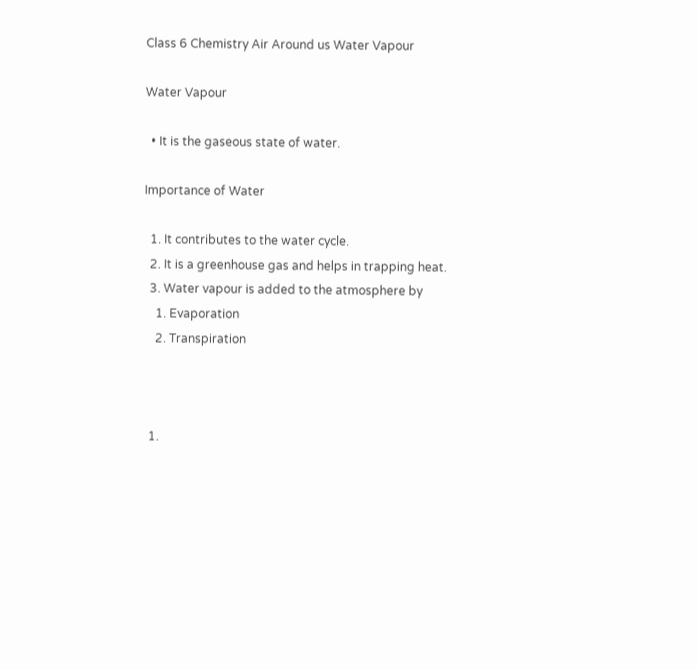Class 6 Chemistry Air Around us Water Vapour

Water Vapour

  • It is the gaseous state of water.

Importance of Water

  1. It contributes to the water cycle.
  2. It is a greenhouse gas and helps in trapping heat.
  3. Water vapour is added to the atmosphere by
    1. Evaporation
    2. Transpiration



  1.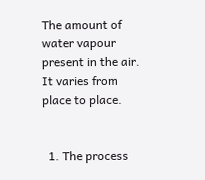The amount of water vapour present in the air. It varies from place to place.


  1. The process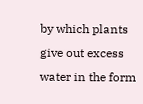by which plants give out excess water in the form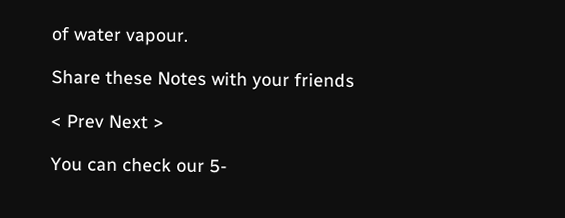of water vapour.

Share these Notes with your friends

< Prev Next >

You can check our 5-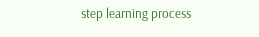step learning process